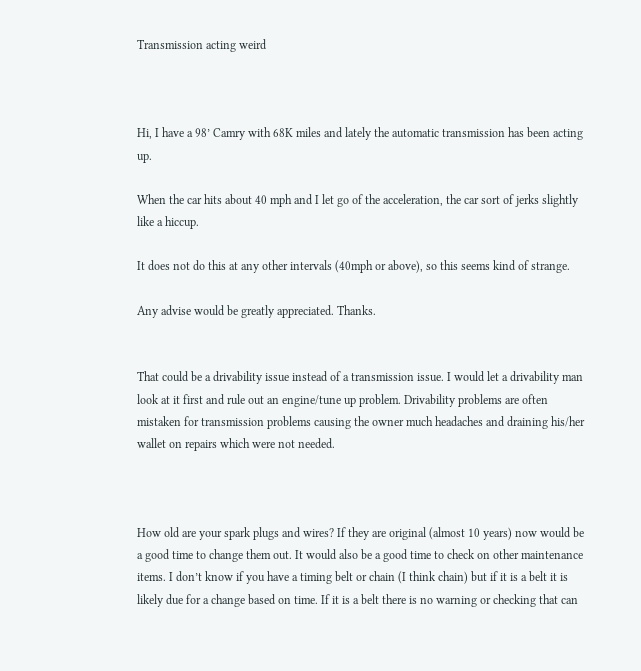Transmission acting weird



Hi, I have a 98’ Camry with 68K miles and lately the automatic transmission has been acting up.

When the car hits about 40 mph and I let go of the acceleration, the car sort of jerks slightly like a hiccup.

It does not do this at any other intervals (40mph or above), so this seems kind of strange.

Any advise would be greatly appreciated. Thanks.


That could be a drivability issue instead of a transmission issue. I would let a drivability man look at it first and rule out an engine/tune up problem. Drivability problems are often mistaken for transmission problems causing the owner much headaches and draining his/her wallet on repairs which were not needed.



How old are your spark plugs and wires? If they are original (almost 10 years) now would be a good time to change them out. It would also be a good time to check on other maintenance items. I don’t know if you have a timing belt or chain (I think chain) but if it is a belt it is likely due for a change based on time. If it is a belt there is no warning or checking that can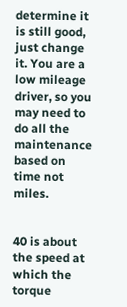determine it is still good, just change it. You are a low mileage driver, so you may need to do all the maintenance based on time not miles.


40 is about the speed at which the torque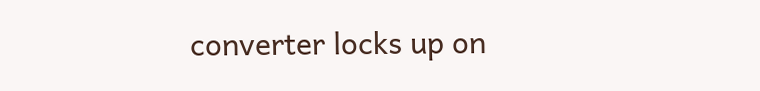converter locks up on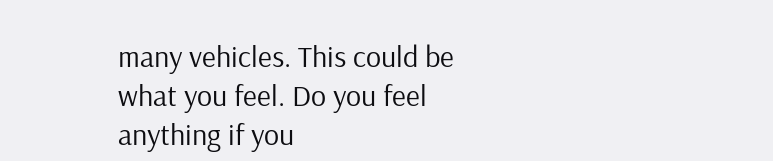many vehicles. This could be what you feel. Do you feel anything if you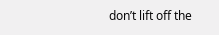don’t lift off the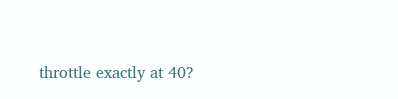throttle exactly at 40?